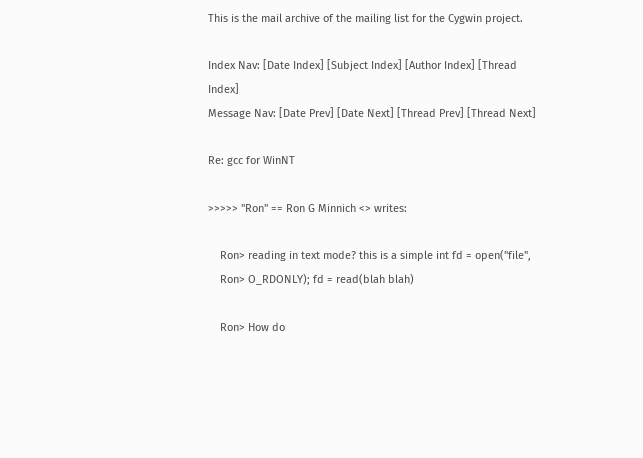This is the mail archive of the mailing list for the Cygwin project.

Index Nav: [Date Index] [Subject Index] [Author Index] [Thread Index]
Message Nav: [Date Prev] [Date Next] [Thread Prev] [Thread Next]

Re: gcc for WinNT

>>>>> "Ron" == Ron G Minnich <> writes:

    Ron> reading in text mode? this is a simple int fd = open("file",
    Ron> O_RDONLY); fd = read(blah blah)

    Ron> How do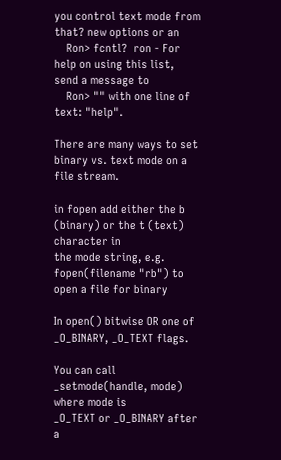you control text mode from that? new options or an
    Ron> fcntl?  ron - For help on using this list, send a message to
    Ron> "" with one line of text: "help".

There are many ways to set binary vs. text mode on a file stream.

in fopen add either the b (binary) or the t (text) character in
the mode string, e.g. fopen(filename "rb") to open a file for binary

In open() bitwise OR one of _O_BINARY, _O_TEXT flags.

You can call _setmode(handle, mode) where mode is
_O_TEXT or _O_BINARY after a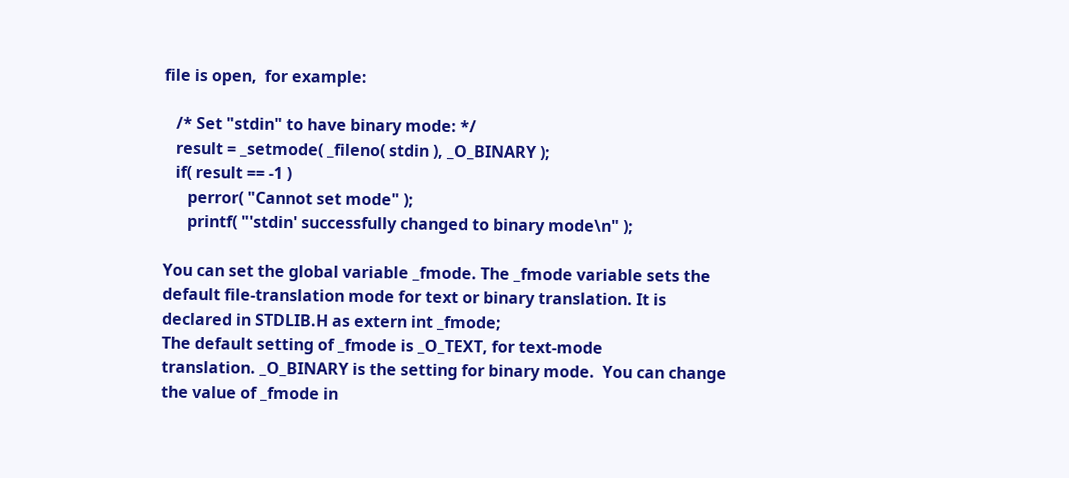file is open,  for example:

   /* Set "stdin" to have binary mode: */
   result = _setmode( _fileno( stdin ), _O_BINARY );
   if( result == -1 )
      perror( "Cannot set mode" );
      printf( "'stdin' successfully changed to binary mode\n" );

You can set the global variable _fmode. The _fmode variable sets the
default file-translation mode for text or binary translation. It is
declared in STDLIB.H as extern int _fmode;
The default setting of _fmode is _O_TEXT, for text-mode
translation. _O_BINARY is the setting for binary mode.  You can change
the value of _fmode in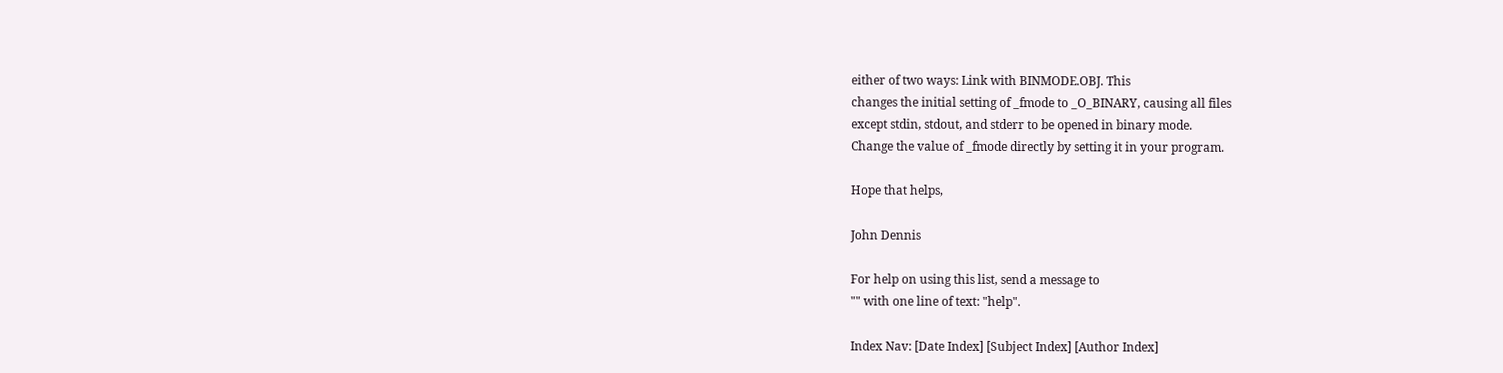either of two ways: Link with BINMODE.OBJ. This
changes the initial setting of _fmode to _O_BINARY, causing all files
except stdin, stdout, and stderr to be opened in binary mode.
Change the value of _fmode directly by setting it in your program.

Hope that helps,

John Dennis

For help on using this list, send a message to
"" with one line of text: "help".

Index Nav: [Date Index] [Subject Index] [Author Index]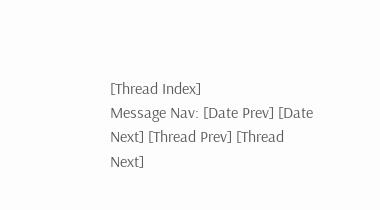[Thread Index]
Message Nav: [Date Prev] [Date Next] [Thread Prev] [Thread Next]